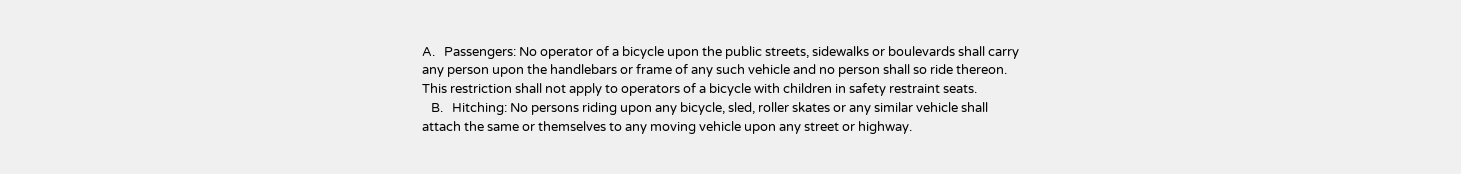A.   Passengers: No operator of a bicycle upon the public streets, sidewalks or boulevards shall carry any person upon the handlebars or frame of any such vehicle and no person shall so ride thereon. This restriction shall not apply to operators of a bicycle with children in safety restraint seats.
   B.   Hitching: No persons riding upon any bicycle, sled, roller skates or any similar vehicle shall attach the same or themselves to any moving vehicle upon any street or highway.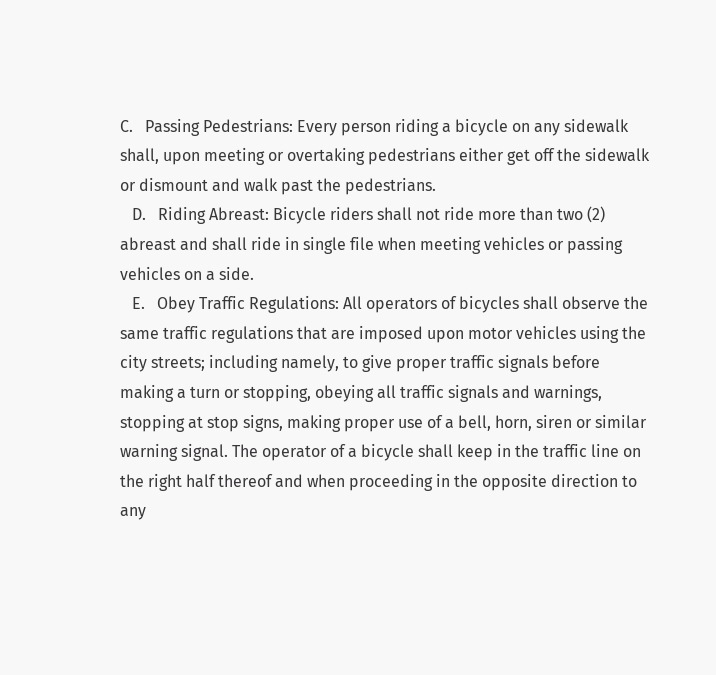C.   Passing Pedestrians: Every person riding a bicycle on any sidewalk shall, upon meeting or overtaking pedestrians either get off the sidewalk or dismount and walk past the pedestrians.
   D.   Riding Abreast: Bicycle riders shall not ride more than two (2) abreast and shall ride in single file when meeting vehicles or passing vehicles on a side.
   E.   Obey Traffic Regulations: All operators of bicycles shall observe the same traffic regulations that are imposed upon motor vehicles using the city streets; including namely, to give proper traffic signals before making a turn or stopping, obeying all traffic signals and warnings, stopping at stop signs, making proper use of a bell, horn, siren or similar warning signal. The operator of a bicycle shall keep in the traffic line on the right half thereof and when proceeding in the opposite direction to any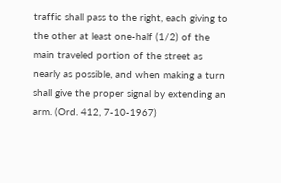traffic shall pass to the right, each giving to the other at least one-half (1/2) of the main traveled portion of the street as nearly as possible, and when making a turn shall give the proper signal by extending an arm. (Ord. 412, 7-10-1967)